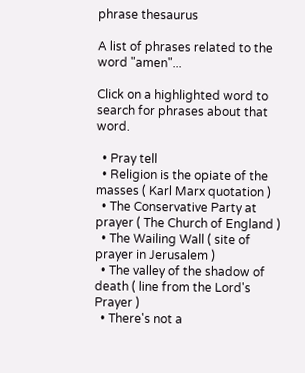phrase thesaurus

A list of phrases related to the word "amen"...

Click on a highlighted word to search for phrases about that word.

  • Pray tell
  • Religion is the opiate of the masses ( Karl Marx quotation )
  • The Conservative Party at prayer ( The Church of England )
  • The Wailing Wall ( site of prayer in Jerusalem )
  • The valley of the shadow of death ( line from the Lord's Prayer )
  • There's not a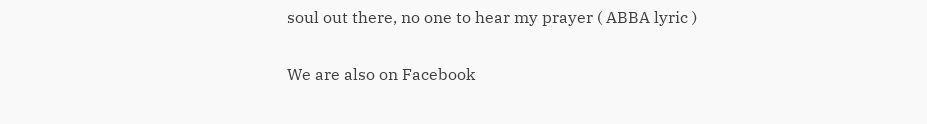soul out there, no one to hear my prayer ( ABBA lyric )

We are also on Facebook